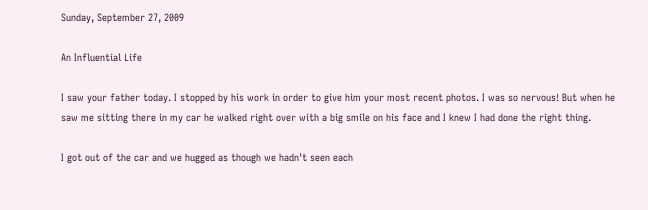Sunday, September 27, 2009

An Influential Life

I saw your father today. I stopped by his work in order to give him your most recent photos. I was so nervous! But when he saw me sitting there in my car he walked right over with a big smile on his face and I knew I had done the right thing.

I got out of the car and we hugged as though we hadn't seen each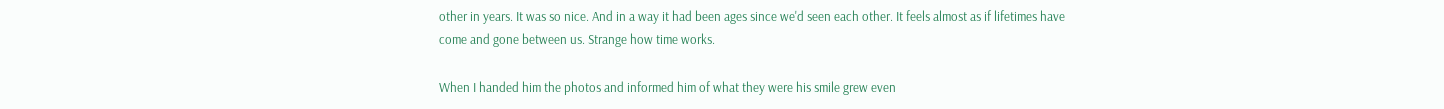other in years. It was so nice. And in a way it had been ages since we'd seen each other. It feels almost as if lifetimes have come and gone between us. Strange how time works.

When I handed him the photos and informed him of what they were his smile grew even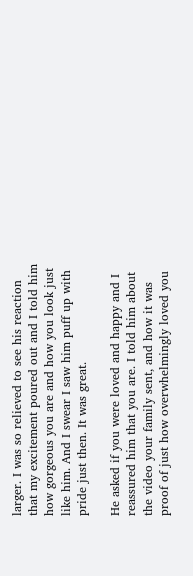larger. I was so relieved to see his reaction that my excitement poured out and I told him how gorgeous you are and how you look just like him. And I swear I saw him puff up with pride just then. It was great.

He asked if you were loved and happy and I reassured him that you are. I told him about the video your family sent, and how it was proof of just how overwhelmingly loved you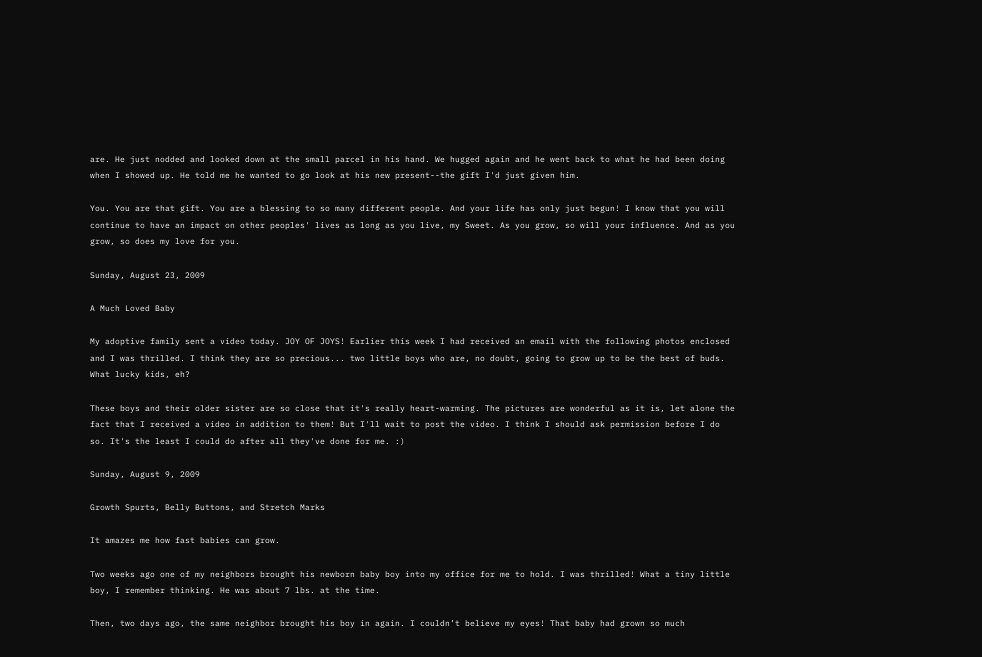are. He just nodded and looked down at the small parcel in his hand. We hugged again and he went back to what he had been doing when I showed up. He told me he wanted to go look at his new present--the gift I'd just given him.

You. You are that gift. You are a blessing to so many different people. And your life has only just begun! I know that you will continue to have an impact on other peoples' lives as long as you live, my Sweet. As you grow, so will your influence. And as you grow, so does my love for you.

Sunday, August 23, 2009

A Much Loved Baby

My adoptive family sent a video today. JOY OF JOYS! Earlier this week I had received an email with the following photos enclosed and I was thrilled. I think they are so precious... two little boys who are, no doubt, going to grow up to be the best of buds. What lucky kids, eh?

These boys and their older sister are so close that it's really heart-warming. The pictures are wonderful as it is, let alone the fact that I received a video in addition to them! But I'll wait to post the video. I think I should ask permission before I do so. It's the least I could do after all they've done for me. :)

Sunday, August 9, 2009

Growth Spurts, Belly Buttons, and Stretch Marks

It amazes me how fast babies can grow.

Two weeks ago one of my neighbors brought his newborn baby boy into my office for me to hold. I was thrilled! What a tiny little boy, I remember thinking. He was about 7 lbs. at the time.

Then, two days ago, the same neighbor brought his boy in again. I couldn’t believe my eyes! That baby had grown so much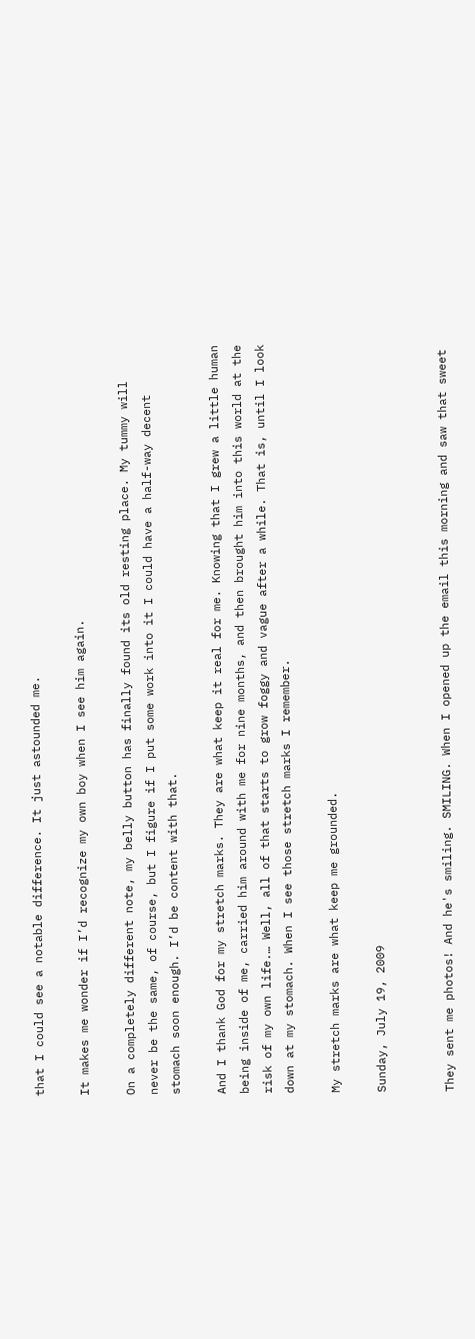that I could see a notable difference. It just astounded me.

It makes me wonder if I’d recognize my own boy when I see him again.

On a completely different note, my belly button has finally found its old resting place. My tummy will never be the same, of course, but I figure if I put some work into it I could have a half-way decent stomach soon enough. I’d be content with that.

And I thank God for my stretch marks. They are what keep it real for me. Knowing that I grew a little human being inside of me, carried him around with me for nine months, and then brought him into this world at the risk of my own life.… Well, all of that starts to grow foggy and vague after a while. That is, until I look down at my stomach. When I see those stretch marks I remember.

My stretch marks are what keep me grounded.

Sunday, July 19, 2009


They sent me photos! And he's smiling. SMILING. When I opened up the email this morning and saw that sweet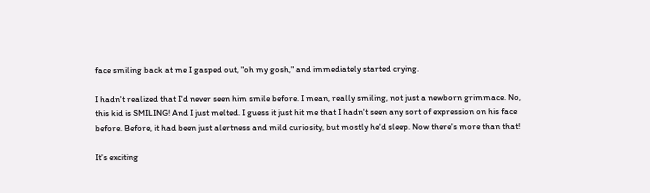face smiling back at me I gasped out, "oh my gosh," and immediately started crying.

I hadn't realized that I'd never seen him smile before. I mean, really smiling, not just a newborn grimmace. No, this kid is SMILING! And I just melted. I guess it just hit me that I hadn't seen any sort of expression on his face before. Before, it had been just alertness and mild curiosity, but mostly he'd sleep. Now there's more than that!

It's exciting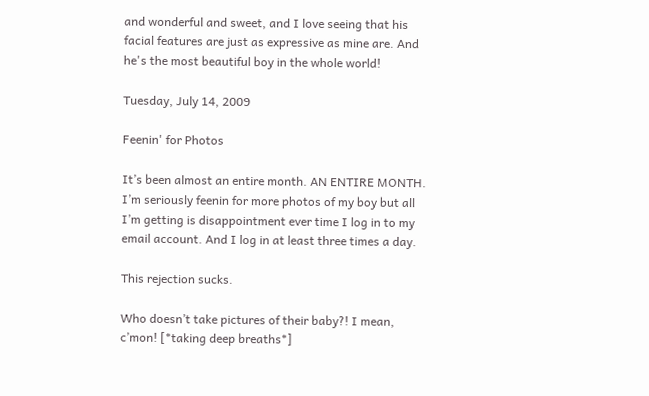and wonderful and sweet, and I love seeing that his facial features are just as expressive as mine are. And he's the most beautiful boy in the whole world!

Tuesday, July 14, 2009

Feenin' for Photos

It’s been almost an entire month. AN ENTIRE MONTH. I’m seriously feenin for more photos of my boy but all I’m getting is disappointment ever time I log in to my email account. And I log in at least three times a day.

This rejection sucks.

Who doesn’t take pictures of their baby?! I mean, c’mon! [*taking deep breaths*]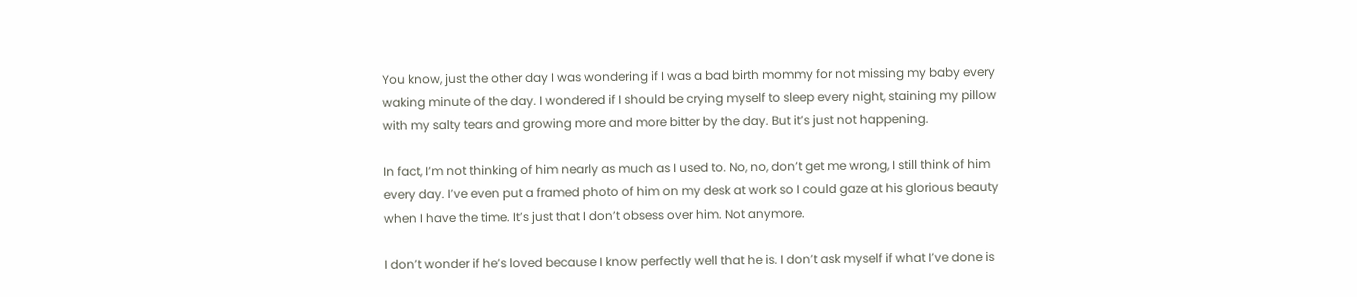You know, just the other day I was wondering if I was a bad birth mommy for not missing my baby every waking minute of the day. I wondered if I should be crying myself to sleep every night, staining my pillow with my salty tears and growing more and more bitter by the day. But it’s just not happening.

In fact, I’m not thinking of him nearly as much as I used to. No, no, don’t get me wrong, I still think of him every day. I’ve even put a framed photo of him on my desk at work so I could gaze at his glorious beauty when I have the time. It’s just that I don’t obsess over him. Not anymore.

I don’t wonder if he’s loved because I know perfectly well that he is. I don’t ask myself if what I’ve done is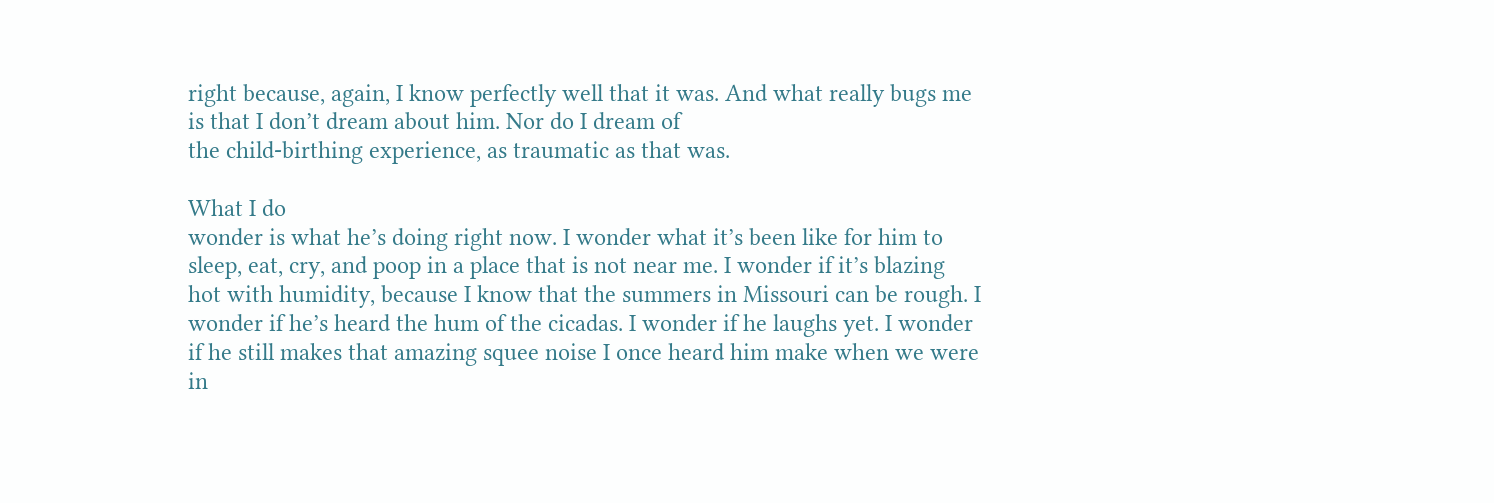right because, again, I know perfectly well that it was. And what really bugs me is that I don’t dream about him. Nor do I dream of
the child-birthing experience, as traumatic as that was.

What I do
wonder is what he’s doing right now. I wonder what it’s been like for him to sleep, eat, cry, and poop in a place that is not near me. I wonder if it’s blazing hot with humidity, because I know that the summers in Missouri can be rough. I wonder if he’s heard the hum of the cicadas. I wonder if he laughs yet. I wonder if he still makes that amazing squee noise I once heard him make when we were in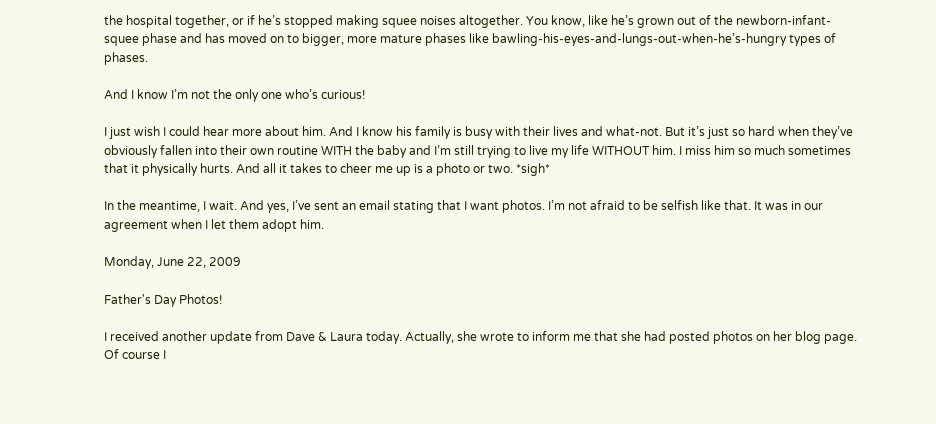the hospital together, or if he’s stopped making squee noises altogether. You know, like he’s grown out of the newborn-infant-squee phase and has moved on to bigger, more mature phases like bawling-his-eyes-and-lungs-out-when-he’s-hungry types of phases.

And I know I’m not the only one who’s curious!

I just wish I could hear more about him. And I know his family is busy with their lives and what-not. But it’s just so hard when they’ve obviously fallen into their own routine WITH the baby and I’m still trying to live my life WITHOUT him. I miss him so much sometimes that it physically hurts. And all it takes to cheer me up is a photo or two. *sigh*

In the meantime, I wait. And yes, I’ve sent an email stating that I want photos. I’m not afraid to be selfish like that. It was in our agreement when I let them adopt him.

Monday, June 22, 2009

Father's Day Photos!

I received another update from Dave & Laura today. Actually, she wrote to inform me that she had posted photos on her blog page. Of course I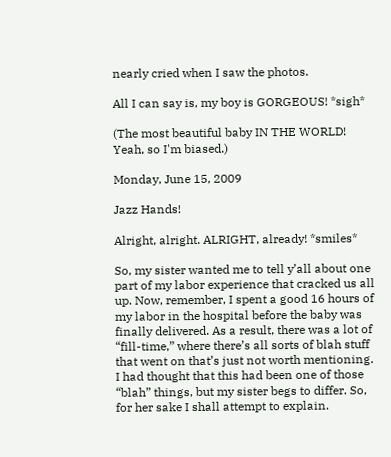nearly cried when I saw the photos.

All I can say is, my boy is GORGEOUS! *sigh*

(The most beautiful baby IN THE WORLD! Yeah, so I'm biased.)

Monday, June 15, 2009

Jazz Hands!

Alright, alright. ALRIGHT, already! *smiles*

So, my sister wanted me to tell y’all about one part of my labor experience that cracked us all up. Now, remember, I spent a good 16 hours of my labor in the hospital before the baby was finally delivered. As a result, there was a lot of “fill-time,” where there’s all sorts of blah stuff that went on that’s just not worth mentioning. I had thought that this had been one of those “blah” things, but my sister begs to differ. So, for her sake I shall attempt to explain.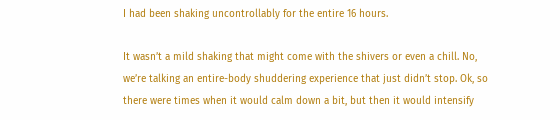I had been shaking uncontrollably for the entire 16 hours.

It wasn’t a mild shaking that might come with the shivers or even a chill. No, we’re talking an entire-body shuddering experience that just didn’t stop. Ok, so there were times when it would calm down a bit, but then it would intensify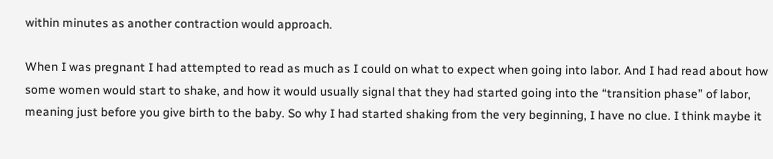within minutes as another contraction would approach.

When I was pregnant I had attempted to read as much as I could on what to expect when going into labor. And I had read about how some women would start to shake, and how it would usually signal that they had started going into the “transition phase” of labor, meaning just before you give birth to the baby. So why I had started shaking from the very beginning, I have no clue. I think maybe it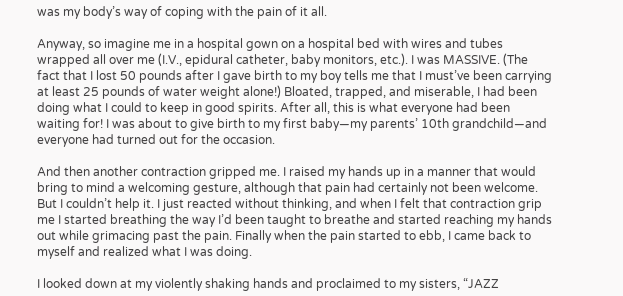was my body’s way of coping with the pain of it all.

Anyway, so imagine me in a hospital gown on a hospital bed with wires and tubes wrapped all over me (I.V., epidural catheter, baby monitors, etc.). I was MASSIVE. (The fact that I lost 50 pounds after I gave birth to my boy tells me that I must’ve been carrying at least 25 pounds of water weight alone!) Bloated, trapped, and miserable, I had been doing what I could to keep in good spirits. After all, this is what everyone had been waiting for! I was about to give birth to my first baby—my parents’ 10th grandchild—and everyone had turned out for the occasion.

And then another contraction gripped me. I raised my hands up in a manner that would bring to mind a welcoming gesture, although that pain had certainly not been welcome. But I couldn’t help it. I just reacted without thinking, and when I felt that contraction grip me I started breathing the way I’d been taught to breathe and started reaching my hands out while grimacing past the pain. Finally when the pain started to ebb, I came back to myself and realized what I was doing.

I looked down at my violently shaking hands and proclaimed to my sisters, “JAZZ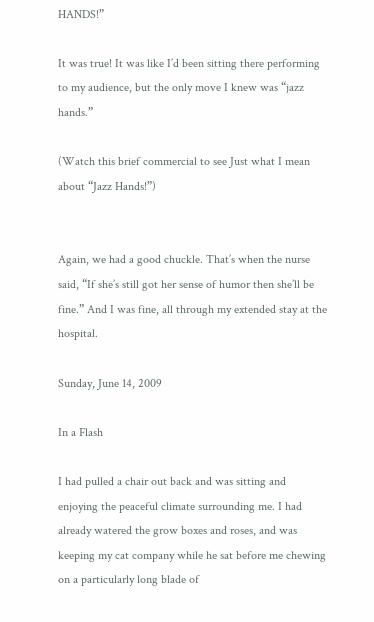HANDS!”

It was true! It was like I’d been sitting there performing to my audience, but the only move I knew was “jazz hands.”

(Watch this brief commercial to see Just what I mean about “Jazz Hands!”)


Again, we had a good chuckle. That’s when the nurse said, “If she’s still got her sense of humor then she’ll be fine.” And I was fine, all through my extended stay at the hospital.

Sunday, June 14, 2009

In a Flash

I had pulled a chair out back and was sitting and enjoying the peaceful climate surrounding me. I had already watered the grow boxes and roses, and was keeping my cat company while he sat before me chewing on a particularly long blade of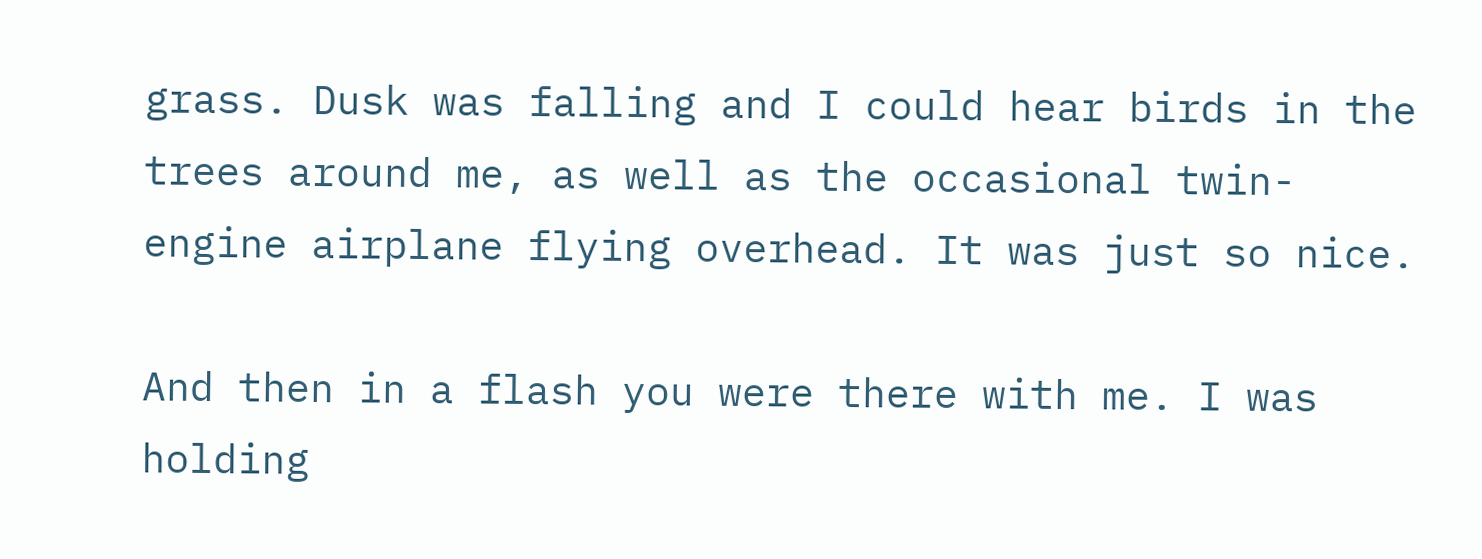grass. Dusk was falling and I could hear birds in the trees around me, as well as the occasional twin-engine airplane flying overhead. It was just so nice.

And then in a flash you were there with me. I was holding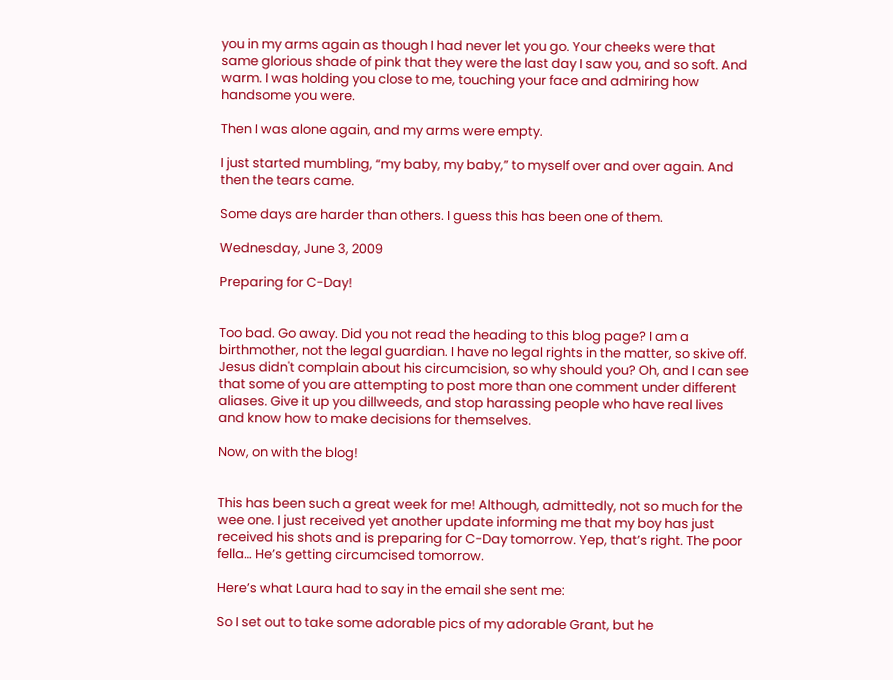you in my arms again as though I had never let you go. Your cheeks were that same glorious shade of pink that they were the last day I saw you, and so soft. And warm. I was holding you close to me, touching your face and admiring how handsome you were.

Then I was alone again, and my arms were empty.

I just started mumbling, “my baby, my baby,” to myself over and over again. And then the tears came.

Some days are harder than others. I guess this has been one of them.

Wednesday, June 3, 2009

Preparing for C-Day!


Too bad. Go away. Did you not read the heading to this blog page? I am a birthmother, not the legal guardian. I have no legal rights in the matter, so skive off. Jesus didn't complain about his circumcision, so why should you? Oh, and I can see that some of you are attempting to post more than one comment under different aliases. Give it up you dillweeds, and stop harassing people who have real lives and know how to make decisions for themselves.

Now, on with the blog!


This has been such a great week for me! Although, admittedly, not so much for the wee one. I just received yet another update informing me that my boy has just received his shots and is preparing for C-Day tomorrow. Yep, that’s right. The poor fella… He’s getting circumcised tomorrow.

Here’s what Laura had to say in the email she sent me:

So I set out to take some adorable pics of my adorable Grant, but he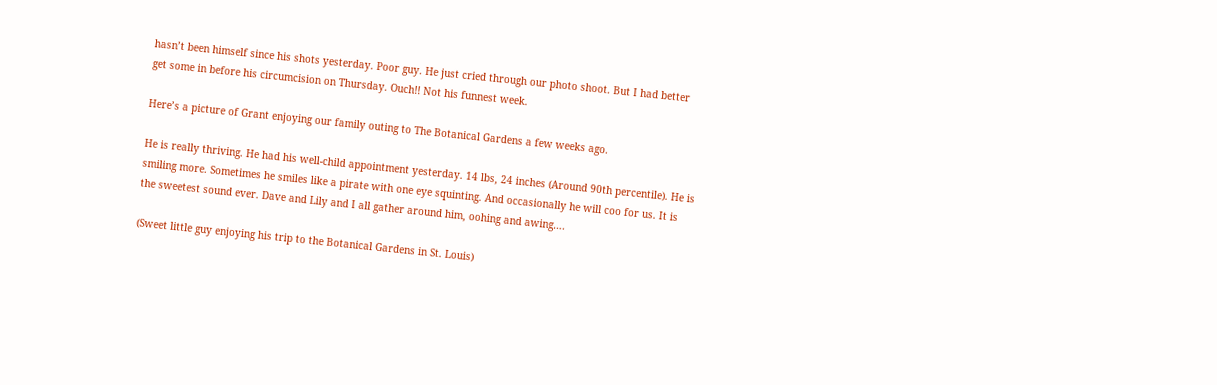hasn’t been himself since his shots yesterday. Poor guy. He just cried through our photo shoot. But I had better get some in before his circumcision on Thursday. Ouch!! Not his funnest week.

Here’s a picture of Grant enjoying our family outing to The Botanical Gardens a few weeks ago.

He is really thriving. He had his well-child appointment yesterday. 14 lbs, 24 inches (Around 90th percentile). He is smiling more. Sometimes he smiles like a pirate with one eye squinting. And occasionally he will coo for us. It is the sweetest sound ever. Dave and Lily and I all gather around him, oohing and awing….

(Sweet little guy enjoying his trip to the Botanical Gardens in St. Louis)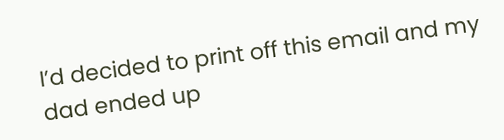I’d decided to print off this email and my dad ended up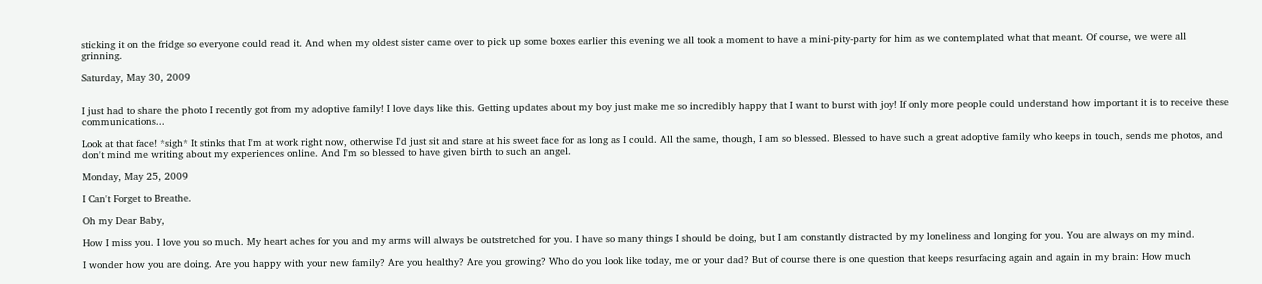sticking it on the fridge so everyone could read it. And when my oldest sister came over to pick up some boxes earlier this evening we all took a moment to have a mini-pity-party for him as we contemplated what that meant. Of course, we were all grinning.

Saturday, May 30, 2009


I just had to share the photo I recently got from my adoptive family! I love days like this. Getting updates about my boy just make me so incredibly happy that I want to burst with joy! If only more people could understand how important it is to receive these communications...

Look at that face! *sigh* It stinks that I'm at work right now, otherwise I'd just sit and stare at his sweet face for as long as I could. All the same, though, I am so blessed. Blessed to have such a great adoptive family who keeps in touch, sends me photos, and don't mind me writing about my experiences online. And I'm so blessed to have given birth to such an angel.

Monday, May 25, 2009

I Can't Forget to Breathe.

Oh my Dear Baby,

How I miss you. I love you so much. My heart aches for you and my arms will always be outstretched for you. I have so many things I should be doing, but I am constantly distracted by my loneliness and longing for you. You are always on my mind.

I wonder how you are doing. Are you happy with your new family? Are you healthy? Are you growing? Who do you look like today, me or your dad? But of course there is one question that keeps resurfacing again and again in my brain: How much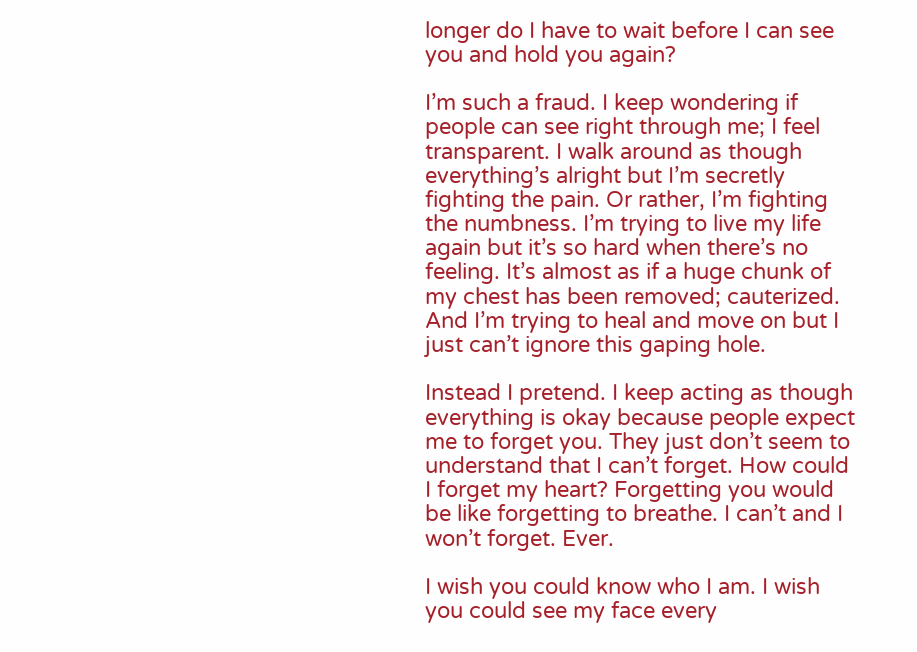longer do I have to wait before I can see you and hold you again?

I’m such a fraud. I keep wondering if people can see right through me; I feel transparent. I walk around as though everything’s alright but I’m secretly fighting the pain. Or rather, I’m fighting the numbness. I’m trying to live my life again but it’s so hard when there’s no feeling. It’s almost as if a huge chunk of my chest has been removed; cauterized. And I’m trying to heal and move on but I just can’t ignore this gaping hole.

Instead I pretend. I keep acting as though everything is okay because people expect me to forget you. They just don’t seem to understand that I can’t forget. How could I forget my heart? Forgetting you would be like forgetting to breathe. I can’t and I won’t forget. Ever.

I wish you could know who I am. I wish you could see my face every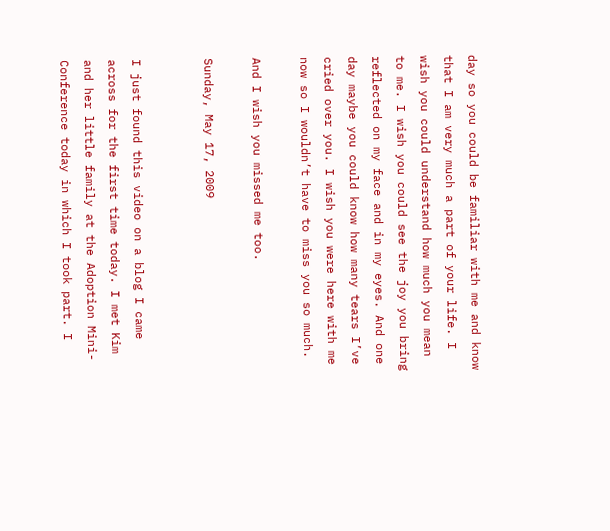day so you could be familiar with me and know that I am very much a part of your life. I wish you could understand how much you mean to me. I wish you could see the joy you bring reflected on my face and in my eyes. And one day maybe you could know how many tears I’ve cried over you. I wish you were here with me now so I wouldn’t have to miss you so much.

And I wish you missed me too.

Sunday, May 17, 2009


I just found this video on a blog I came across for the first time today. I met Kim and her little family at the Adoption Mini-Conference today in which I took part. I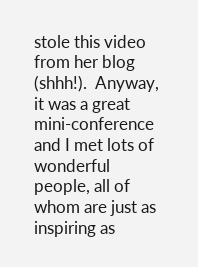stole this video from her blog (shhh!).  Anyway, it was a great mini-conference and I met lots of wonderful people, all of whom are just as inspiring as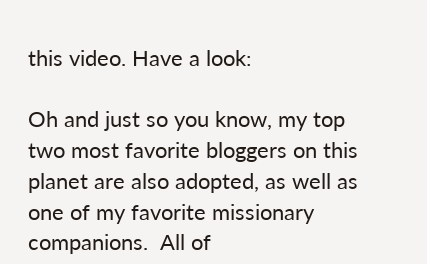this video. Have a look:

Oh and just so you know, my top two most favorite bloggers on this planet are also adopted, as well as one of my favorite missionary companions.  All of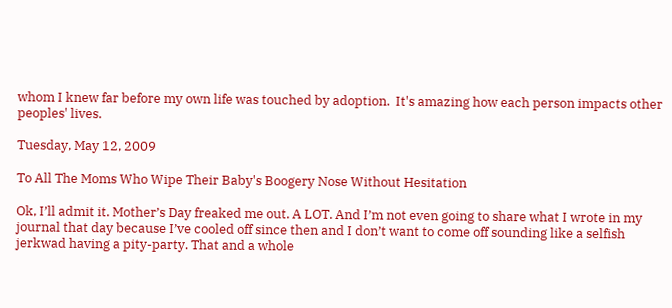whom I knew far before my own life was touched by adoption.  It's amazing how each person impacts other peoples' lives.

Tuesday, May 12, 2009

To All The Moms Who Wipe Their Baby's Boogery Nose Without Hesitation

Ok, I’ll admit it. Mother’s Day freaked me out. A LOT. And I’m not even going to share what I wrote in my journal that day because I’ve cooled off since then and I don’t want to come off sounding like a selfish jerkwad having a pity-party. That and a whole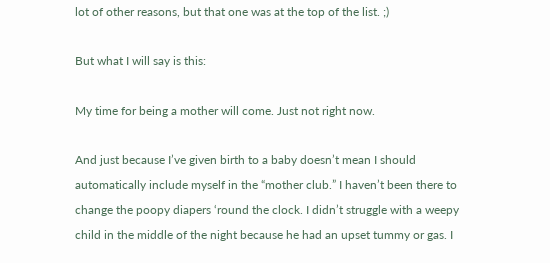lot of other reasons, but that one was at the top of the list. ;)

But what I will say is this:

My time for being a mother will come. Just not right now.

And just because I’ve given birth to a baby doesn’t mean I should automatically include myself in the “mother club.” I haven’t been there to change the poopy diapers ‘round the clock. I didn’t struggle with a weepy child in the middle of the night because he had an upset tummy or gas. I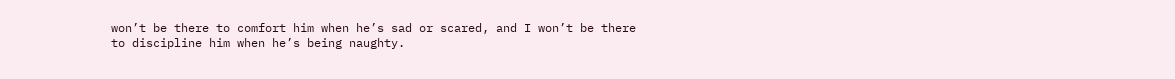won’t be there to comfort him when he’s sad or scared, and I won’t be there to discipline him when he’s being naughty.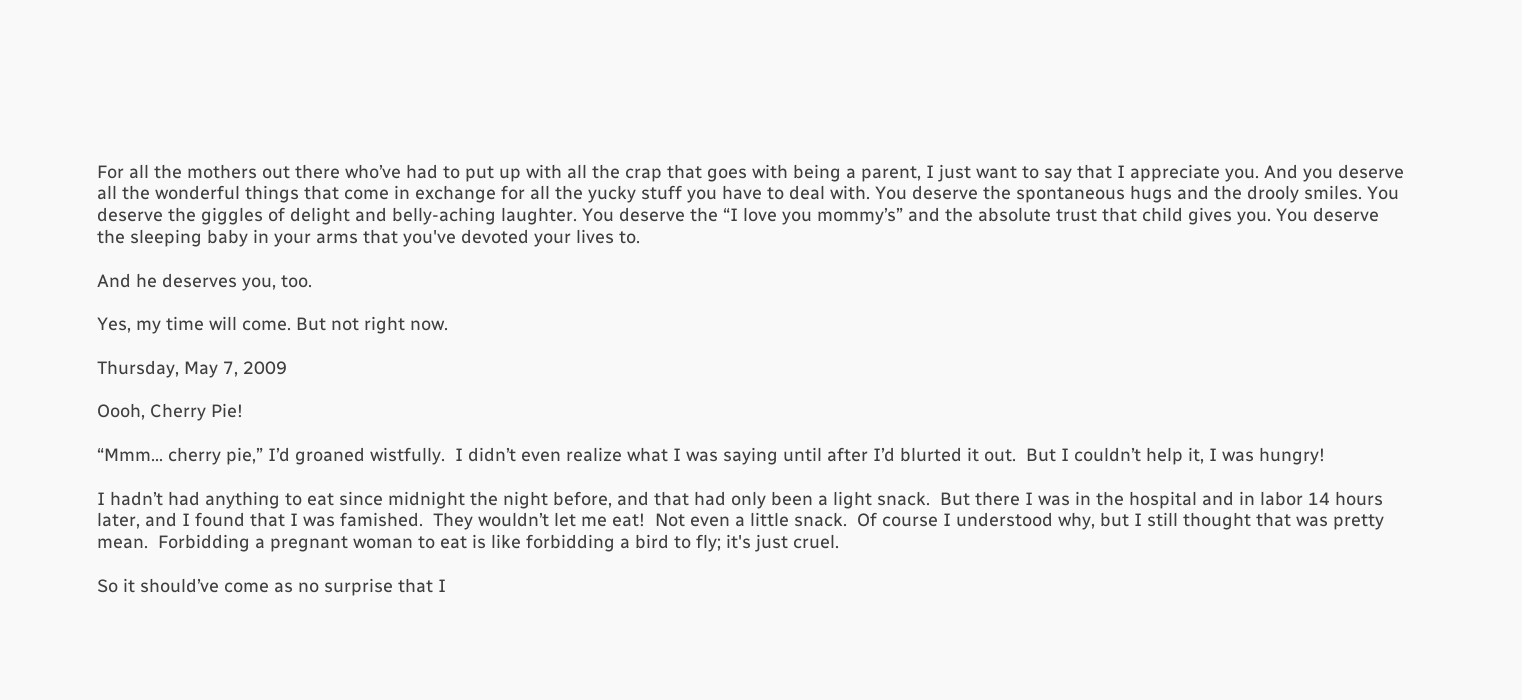For all the mothers out there who’ve had to put up with all the crap that goes with being a parent, I just want to say that I appreciate you. And you deserve all the wonderful things that come in exchange for all the yucky stuff you have to deal with. You deserve the spontaneous hugs and the drooly smiles. You deserve the giggles of delight and belly-aching laughter. You deserve the “I love you mommy’s” and the absolute trust that child gives you. You deserve the sleeping baby in your arms that you've devoted your lives to.

And he deserves you, too.

Yes, my time will come. But not right now.

Thursday, May 7, 2009

Oooh, Cherry Pie!

“Mmm… cherry pie,” I’d groaned wistfully.  I didn’t even realize what I was saying until after I’d blurted it out.  But I couldn’t help it, I was hungry!

I hadn’t had anything to eat since midnight the night before, and that had only been a light snack.  But there I was in the hospital and in labor 14 hours later, and I found that I was famished.  They wouldn’t let me eat!  Not even a little snack.  Of course I understood why, but I still thought that was pretty mean.  Forbidding a pregnant woman to eat is like forbidding a bird to fly; it's just cruel.

So it should’ve come as no surprise that I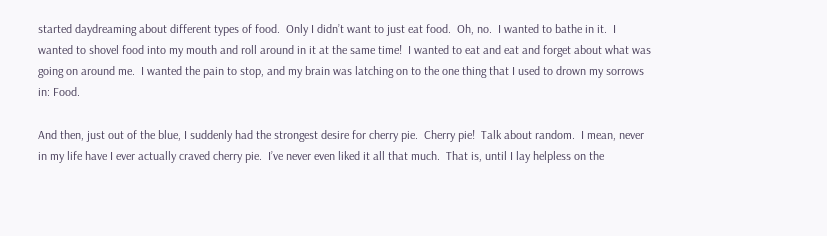started daydreaming about different types of food.  Only I didn’t want to just eat food.  Oh, no.  I wanted to bathe in it.  I wanted to shovel food into my mouth and roll around in it at the same time!  I wanted to eat and eat and forget about what was going on around me.  I wanted the pain to stop, and my brain was latching on to the one thing that I used to drown my sorrows in: Food.

And then, just out of the blue, I suddenly had the strongest desire for cherry pie.  Cherry pie!  Talk about random.  I mean, never in my life have I ever actually craved cherry pie.  I’ve never even liked it all that much.  That is, until I lay helpless on the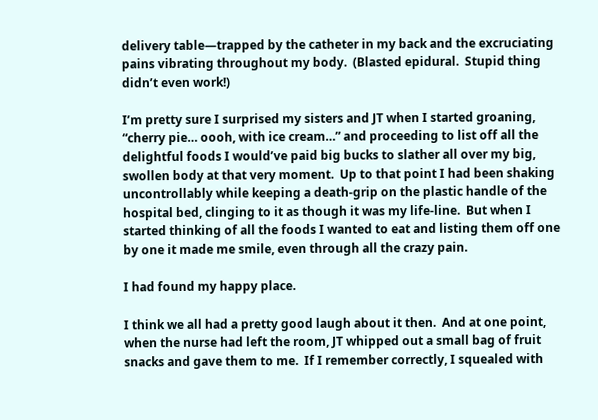delivery table—trapped by the catheter in my back and the excruciating pains vibrating throughout my body.  (Blasted epidural.  Stupid thing didn’t even work!)

I’m pretty sure I surprised my sisters and JT when I started groaning, “cherry pie… oooh, with ice cream…” and proceeding to list off all the delightful foods I would’ve paid big bucks to slather all over my big, swollen body at that very moment.  Up to that point I had been shaking uncontrollably while keeping a death-grip on the plastic handle of the hospital bed, clinging to it as though it was my life-line.  But when I started thinking of all the foods I wanted to eat and listing them off one by one it made me smile, even through all the crazy pain.

I had found my happy place.

I think we all had a pretty good laugh about it then.  And at one point, when the nurse had left the room, JT whipped out a small bag of fruit snacks and gave them to me.  If I remember correctly, I squealed with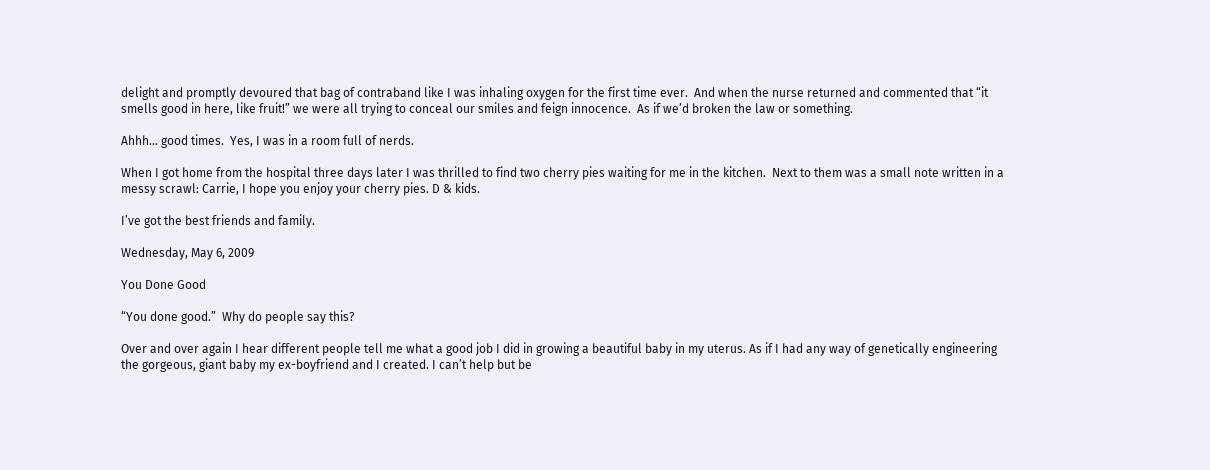delight and promptly devoured that bag of contraband like I was inhaling oxygen for the first time ever.  And when the nurse returned and commented that “it smells good in here, like fruit!” we were all trying to conceal our smiles and feign innocence.  As if we’d broken the law or something.

Ahhh… good times.  Yes, I was in a room full of nerds.

When I got home from the hospital three days later I was thrilled to find two cherry pies waiting for me in the kitchen.  Next to them was a small note written in a messy scrawl: Carrie, I hope you enjoy your cherry pies. D & kids.

I’ve got the best friends and family.

Wednesday, May 6, 2009

You Done Good

“You done good.”  Why do people say this?

Over and over again I hear different people tell me what a good job I did in growing a beautiful baby in my uterus. As if I had any way of genetically engineering the gorgeous, giant baby my ex-boyfriend and I created. I can’t help but be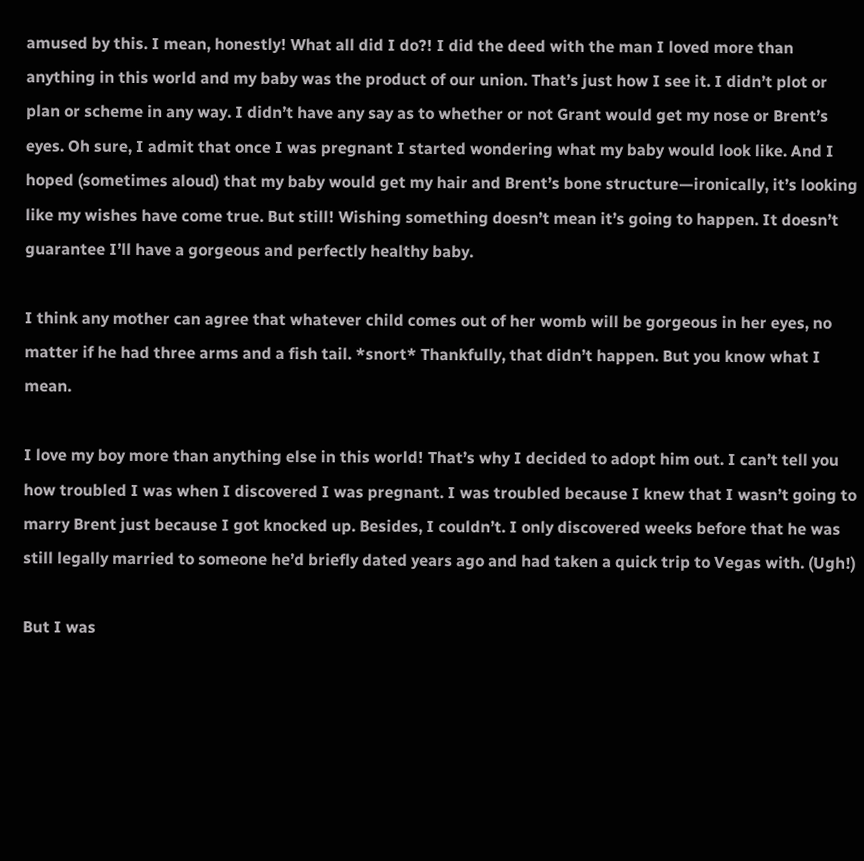amused by this. I mean, honestly! What all did I do?! I did the deed with the man I loved more than anything in this world and my baby was the product of our union. That’s just how I see it. I didn’t plot or plan or scheme in any way. I didn’t have any say as to whether or not Grant would get my nose or Brent’s eyes. Oh sure, I admit that once I was pregnant I started wondering what my baby would look like. And I hoped (sometimes aloud) that my baby would get my hair and Brent’s bone structure—ironically, it’s looking like my wishes have come true. But still! Wishing something doesn’t mean it’s going to happen. It doesn’t guarantee I’ll have a gorgeous and perfectly healthy baby.

I think any mother can agree that whatever child comes out of her womb will be gorgeous in her eyes, no matter if he had three arms and a fish tail. *snort* Thankfully, that didn’t happen. But you know what I mean.

I love my boy more than anything else in this world! That’s why I decided to adopt him out. I can’t tell you how troubled I was when I discovered I was pregnant. I was troubled because I knew that I wasn’t going to marry Brent just because I got knocked up. Besides, I couldn’t. I only discovered weeks before that he was still legally married to someone he’d briefly dated years ago and had taken a quick trip to Vegas with. (Ugh!)

But I was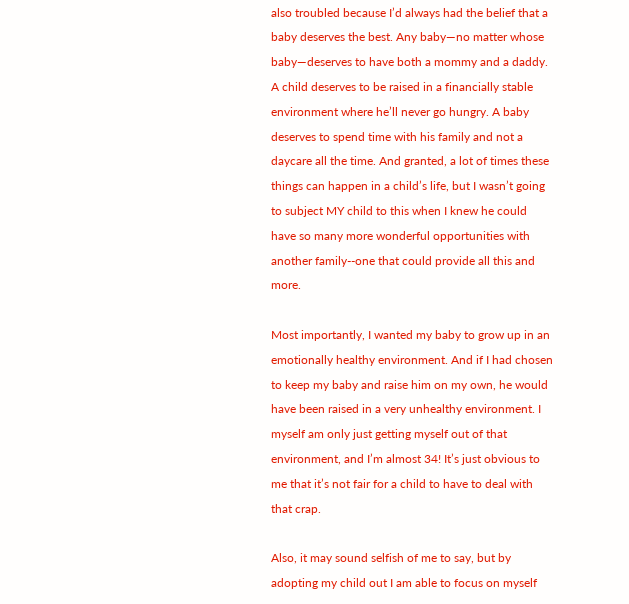also troubled because I’d always had the belief that a baby deserves the best. Any baby—no matter whose baby—deserves to have both a mommy and a daddy. A child deserves to be raised in a financially stable environment where he’ll never go hungry. A baby deserves to spend time with his family and not a daycare all the time. And granted, a lot of times these things can happen in a child’s life, but I wasn’t going to subject MY child to this when I knew he could have so many more wonderful opportunities with another family--one that could provide all this and more.

Most importantly, I wanted my baby to grow up in an emotionally healthy environment. And if I had chosen to keep my baby and raise him on my own, he would have been raised in a very unhealthy environment. I myself am only just getting myself out of that environment, and I’m almost 34! It’s just obvious to me that it’s not fair for a child to have to deal with that crap.

Also, it may sound selfish of me to say, but by adopting my child out I am able to focus on myself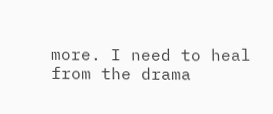more. I need to heal from the drama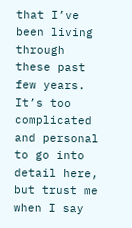that I’ve been living through these past few years. It’s too complicated and personal to go into detail here, but trust me when I say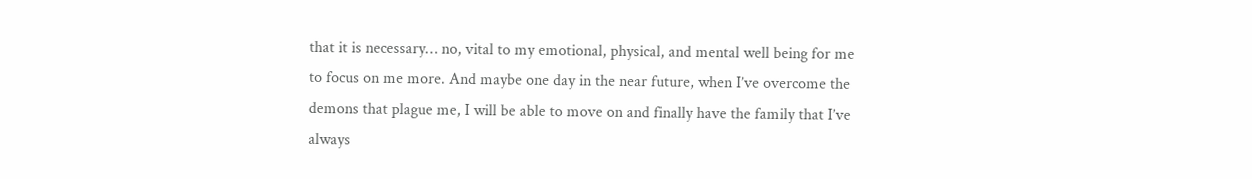that it is necessary… no, vital to my emotional, physical, and mental well being for me to focus on me more. And maybe one day in the near future, when I’ve overcome the demons that plague me, I will be able to move on and finally have the family that I’ve always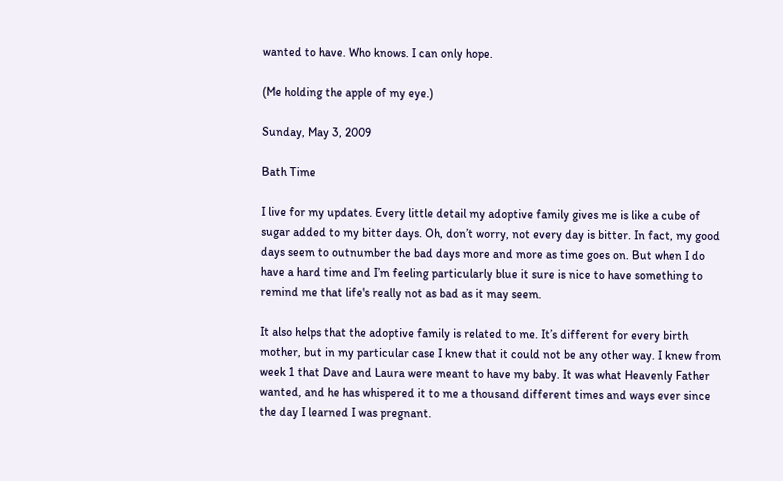wanted to have. Who knows. I can only hope.

(Me holding the apple of my eye.)

Sunday, May 3, 2009

Bath Time

I live for my updates. Every little detail my adoptive family gives me is like a cube of sugar added to my bitter days. Oh, don’t worry, not every day is bitter. In fact, my good days seem to outnumber the bad days more and more as time goes on. But when I do have a hard time and I’m feeling particularly blue it sure is nice to have something to remind me that life's really not as bad as it may seem.

It also helps that the adoptive family is related to me. It’s different for every birth mother, but in my particular case I knew that it could not be any other way. I knew from week 1 that Dave and Laura were meant to have my baby. It was what Heavenly Father wanted, and he has whispered it to me a thousand different times and ways ever since the day I learned I was pregnant.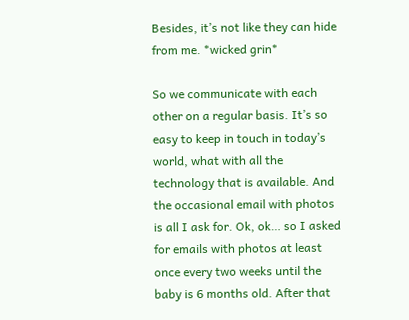Besides, it’s not like they can hide from me. *wicked grin*

So we communicate with each other on a regular basis. It’s so easy to keep in touch in today’s world, what with all the technology that is available. And the occasional email with photos is all I ask for. Ok, ok… so I asked for emails with photos at least once every two weeks until the baby is 6 months old. After that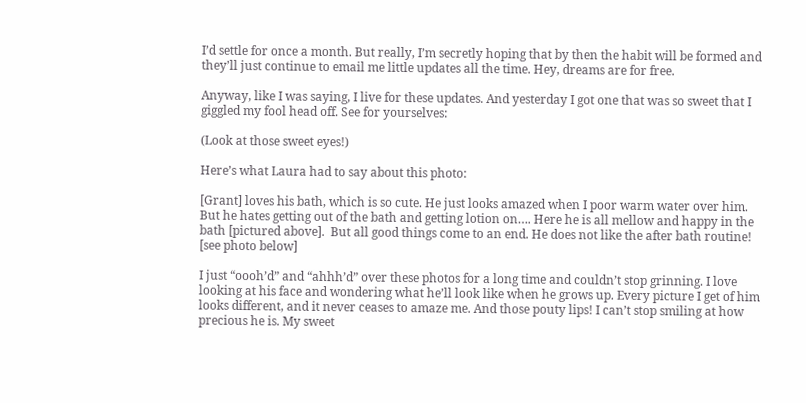I’d settle for once a month. But really, I’m secretly hoping that by then the habit will be formed and they’ll just continue to email me little updates all the time. Hey, dreams are for free.

Anyway, like I was saying, I live for these updates. And yesterday I got one that was so sweet that I giggled my fool head off. See for yourselves:

(Look at those sweet eyes!)

Here’s what Laura had to say about this photo:

[Grant] loves his bath, which is so cute. He just looks amazed when I poor warm water over him. But he hates getting out of the bath and getting lotion on…. Here he is all mellow and happy in the bath [pictured above].  But all good things come to an end. He does not like the after bath routine! [see photo below]

I just “oooh’d” and “ahhh’d” over these photos for a long time and couldn’t stop grinning. I love looking at his face and wondering what he’ll look like when he grows up. Every picture I get of him looks different, and it never ceases to amaze me. And those pouty lips! I can’t stop smiling at how precious he is. My sweet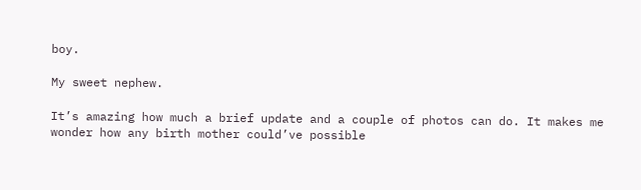boy.

My sweet nephew.

It’s amazing how much a brief update and a couple of photos can do. It makes me wonder how any birth mother could’ve possible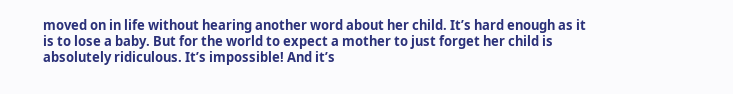moved on in life without hearing another word about her child. It’s hard enough as it is to lose a baby. But for the world to expect a mother to just forget her child is absolutely ridiculous. It’s impossible! And it’s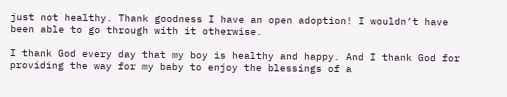just not healthy. Thank goodness I have an open adoption! I wouldn’t have been able to go through with it otherwise.

I thank God every day that my boy is healthy and happy. And I thank God for providing the way for my baby to enjoy the blessings of a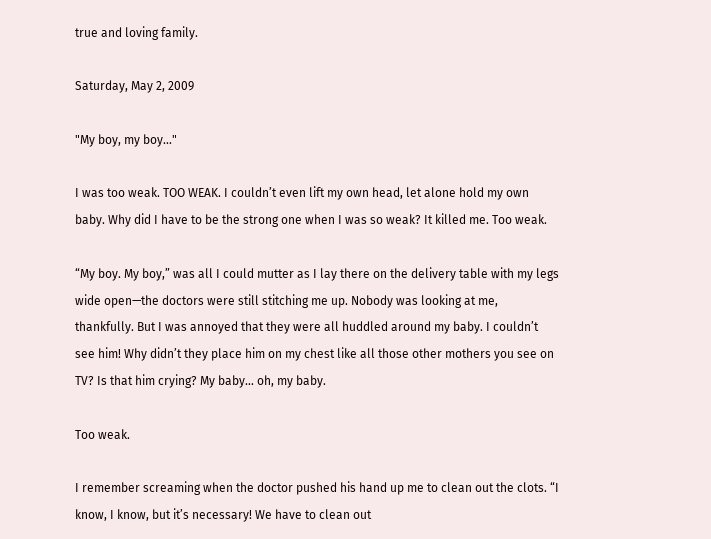true and loving family.

Saturday, May 2, 2009

"My boy, my boy..."

I was too weak. TOO WEAK. I couldn’t even lift my own head, let alone hold my own baby. Why did I have to be the strong one when I was so weak? It killed me. Too weak.

“My boy. My boy,” was all I could mutter as I lay there on the delivery table with my legs wide open—the doctors were still stitching me up. Nobody was looking at me, thankfully. But I was annoyed that they were all huddled around my baby. I couldn’t see him! Why didn’t they place him on my chest like all those other mothers you see on TV? Is that him crying? My baby… oh, my baby.

Too weak.

I remember screaming when the doctor pushed his hand up me to clean out the clots. “I know, I know, but it’s necessary! We have to clean out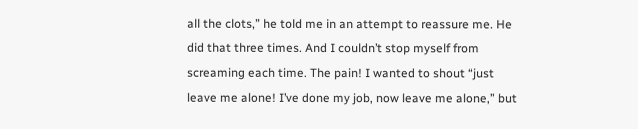all the clots,” he told me in an attempt to reassure me. He did that three times. And I couldn’t stop myself from screaming each time. The pain! I wanted to shout “just leave me alone! I’ve done my job, now leave me alone,” but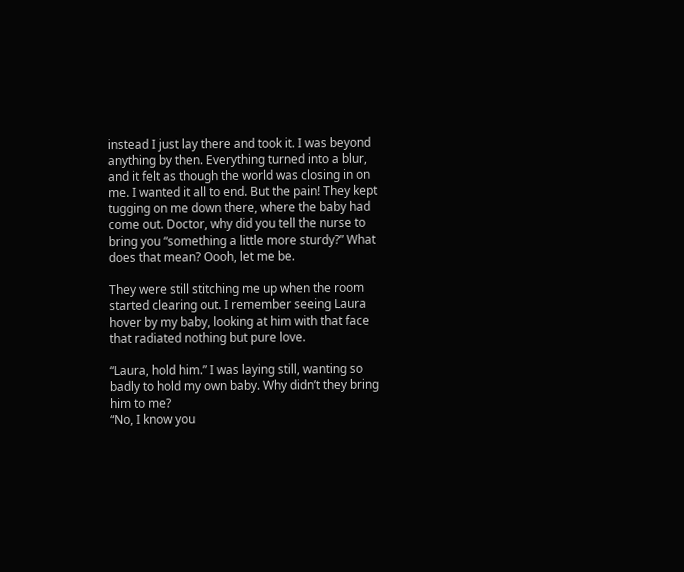instead I just lay there and took it. I was beyond anything by then. Everything turned into a blur, and it felt as though the world was closing in on me. I wanted it all to end. But the pain! They kept tugging on me down there, where the baby had come out. Doctor, why did you tell the nurse to bring you “something a little more sturdy?” What does that mean? Oooh, let me be.

They were still stitching me up when the room started clearing out. I remember seeing Laura hover by my baby, looking at him with that face that radiated nothing but pure love.

“Laura, hold him.” I was laying still, wanting so badly to hold my own baby. Why didn’t they bring him to me?
“No, I know you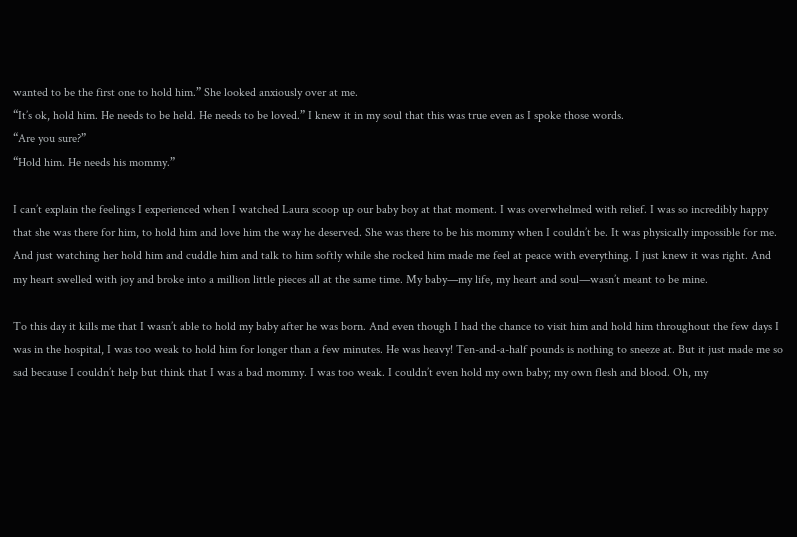wanted to be the first one to hold him.” She looked anxiously over at me.
“It’s ok, hold him. He needs to be held. He needs to be loved.” I knew it in my soul that this was true even as I spoke those words.
“Are you sure?”
“Hold him. He needs his mommy.”

I can’t explain the feelings I experienced when I watched Laura scoop up our baby boy at that moment. I was overwhelmed with relief. I was so incredibly happy that she was there for him, to hold him and love him the way he deserved. She was there to be his mommy when I couldn’t be. It was physically impossible for me. And just watching her hold him and cuddle him and talk to him softly while she rocked him made me feel at peace with everything. I just knew it was right. And my heart swelled with joy and broke into a million little pieces all at the same time. My baby—my life, my heart and soul—wasn’t meant to be mine.

To this day it kills me that I wasn’t able to hold my baby after he was born. And even though I had the chance to visit him and hold him throughout the few days I was in the hospital, I was too weak to hold him for longer than a few minutes. He was heavy! Ten-and-a-half pounds is nothing to sneeze at. But it just made me so sad because I couldn’t help but think that I was a bad mommy. I was too weak. I couldn’t even hold my own baby; my own flesh and blood. Oh, my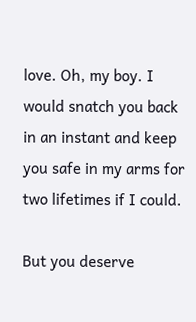love. Oh, my boy. I would snatch you back in an instant and keep you safe in my arms for two lifetimes if I could.

But you deserve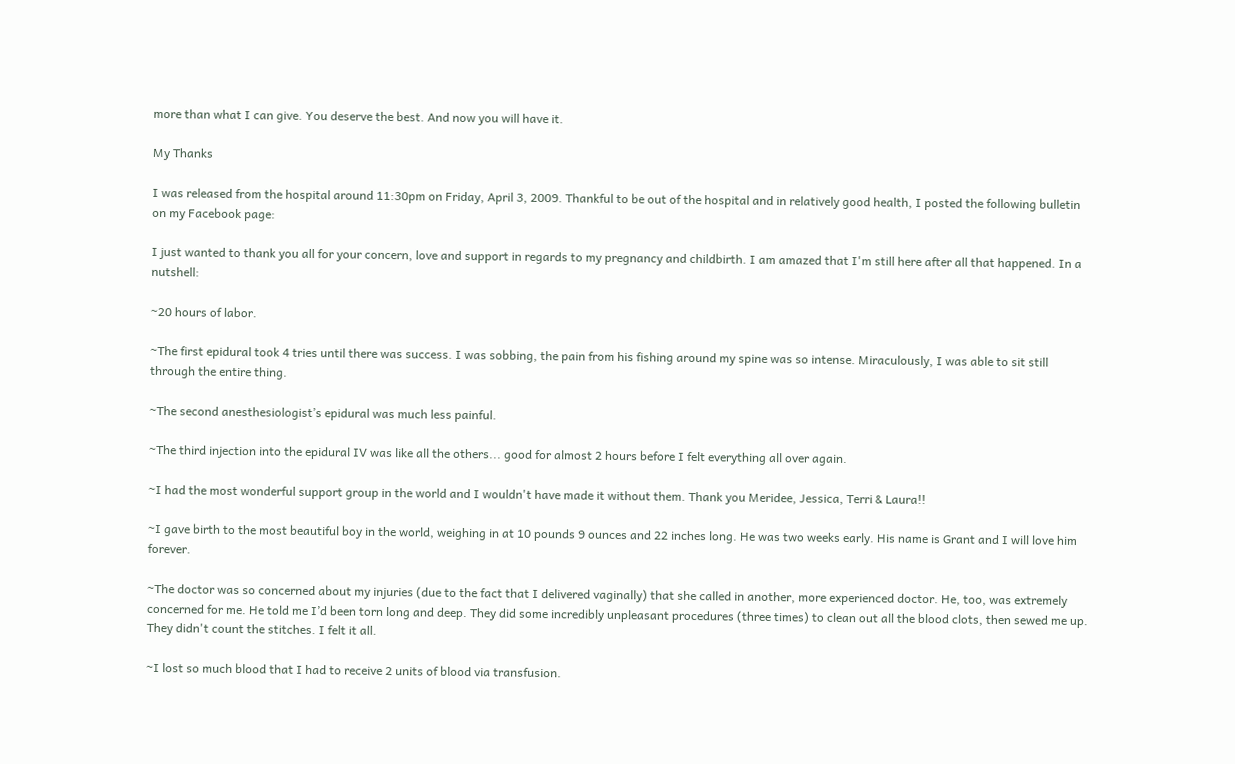more than what I can give. You deserve the best. And now you will have it.

My Thanks

I was released from the hospital around 11:30pm on Friday, April 3, 2009. Thankful to be out of the hospital and in relatively good health, I posted the following bulletin on my Facebook page:

I just wanted to thank you all for your concern, love and support in regards to my pregnancy and childbirth. I am amazed that I'm still here after all that happened. In a nutshell:

~20 hours of labor.

~The first epidural took 4 tries until there was success. I was sobbing, the pain from his fishing around my spine was so intense. Miraculously, I was able to sit still through the entire thing.

~The second anesthesiologist’s epidural was much less painful.

~The third injection into the epidural IV was like all the others... good for almost 2 hours before I felt everything all over again.

~I had the most wonderful support group in the world and I wouldn't have made it without them. Thank you Meridee, Jessica, Terri & Laura!!

~I gave birth to the most beautiful boy in the world, weighing in at 10 pounds 9 ounces and 22 inches long. He was two weeks early. His name is Grant and I will love him forever.

~The doctor was so concerned about my injuries (due to the fact that I delivered vaginally) that she called in another, more experienced doctor. He, too, was extremely concerned for me. He told me I’d been torn long and deep. They did some incredibly unpleasant procedures (three times) to clean out all the blood clots, then sewed me up. They didn't count the stitches. I felt it all.

~I lost so much blood that I had to receive 2 units of blood via transfusion.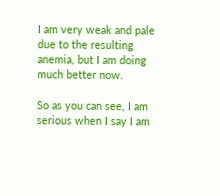I am very weak and pale due to the resulting anemia, but I am doing much better now.

So as you can see, I am serious when I say I am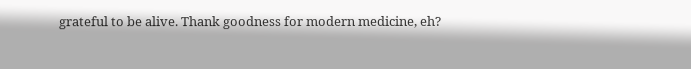grateful to be alive. Thank goodness for modern medicine, eh?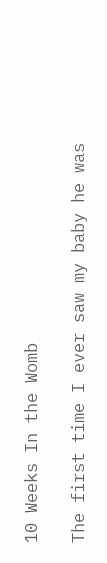10 Weeks In the Womb

The first time I ever saw my baby he was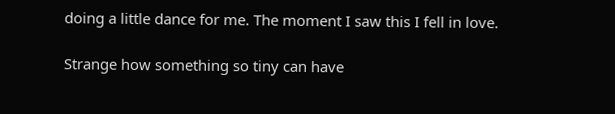doing a little dance for me. The moment I saw this I fell in love.

Strange how something so tiny can have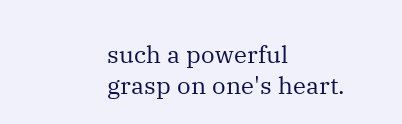such a powerful grasp on one's heart.